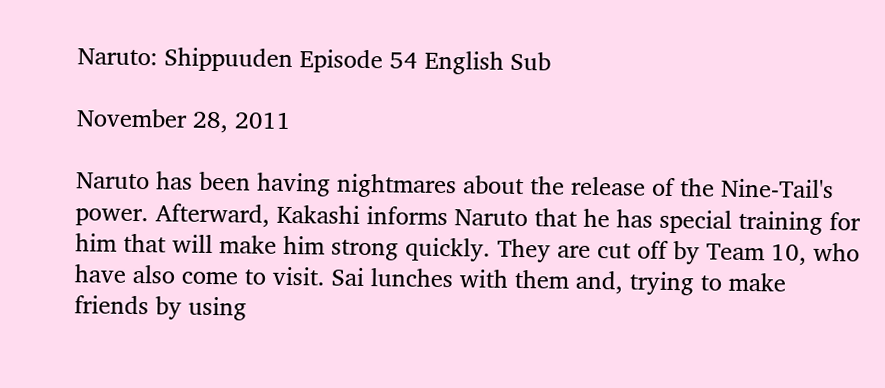Naruto: Shippuuden Episode 54 English Sub

November 28, 2011

Naruto has been having nightmares about the release of the Nine-Tail's power. Afterward, Kakashi informs Naruto that he has special training for him that will make him strong quickly. They are cut off by Team 10, who have also come to visit. Sai lunches with them and, trying to make friends by using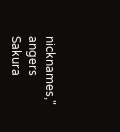nicknames," angers Sakura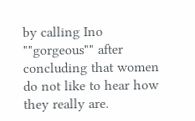by calling Ino ""gorgeous"" after concluding that women do not like to hear how they really are.